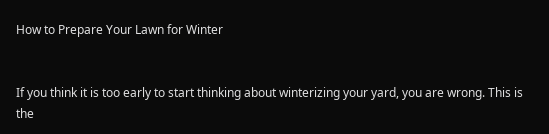How to Prepare Your Lawn for Winter


If you think it is too early to start thinking about winterizing your yard, you are wrong. This is the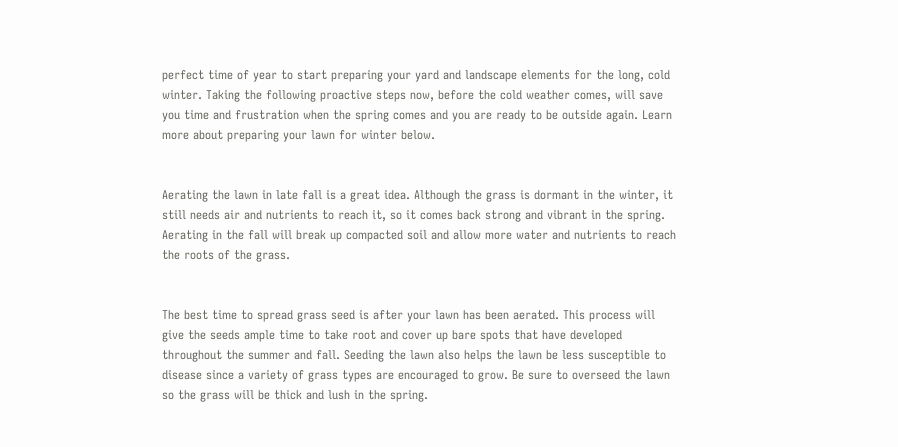perfect time of year to start preparing your yard and landscape elements for the long, cold winter. Taking the following proactive steps now, before the cold weather comes, will save you time and frustration when the spring comes and you are ready to be outside again. Learn more about preparing your lawn for winter below.


Aerating the lawn in late fall is a great idea. Although the grass is dormant in the winter, it still needs air and nutrients to reach it, so it comes back strong and vibrant in the spring. Aerating in the fall will break up compacted soil and allow more water and nutrients to reach the roots of the grass.


The best time to spread grass seed is after your lawn has been aerated. This process will give the seeds ample time to take root and cover up bare spots that have developed throughout the summer and fall. Seeding the lawn also helps the lawn be less susceptible to disease since a variety of grass types are encouraged to grow. Be sure to overseed the lawn so the grass will be thick and lush in the spring.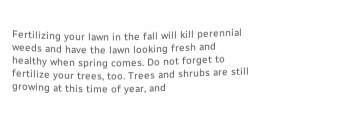Fertilizing your lawn in the fall will kill perennial weeds and have the lawn looking fresh and healthy when spring comes. Do not forget to fertilize your trees, too. Trees and shrubs are still growing at this time of year, and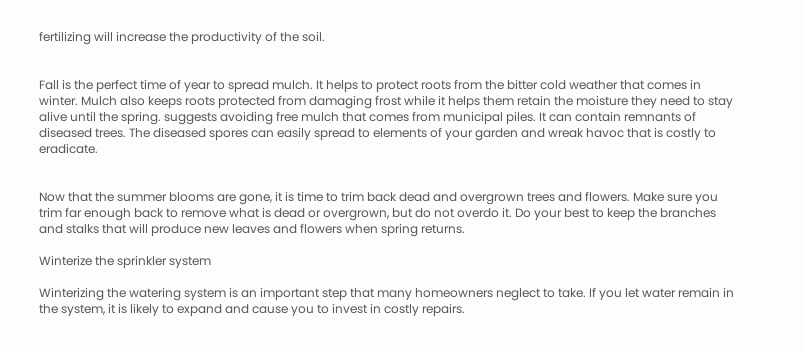fertilizing will increase the productivity of the soil.


Fall is the perfect time of year to spread mulch. It helps to protect roots from the bitter cold weather that comes in winter. Mulch also keeps roots protected from damaging frost while it helps them retain the moisture they need to stay alive until the spring. suggests avoiding free mulch that comes from municipal piles. It can contain remnants of diseased trees. The diseased spores can easily spread to elements of your garden and wreak havoc that is costly to eradicate.


Now that the summer blooms are gone, it is time to trim back dead and overgrown trees and flowers. Make sure you trim far enough back to remove what is dead or overgrown, but do not overdo it. Do your best to keep the branches and stalks that will produce new leaves and flowers when spring returns.

Winterize the sprinkler system

Winterizing the watering system is an important step that many homeowners neglect to take. If you let water remain in the system, it is likely to expand and cause you to invest in costly repairs.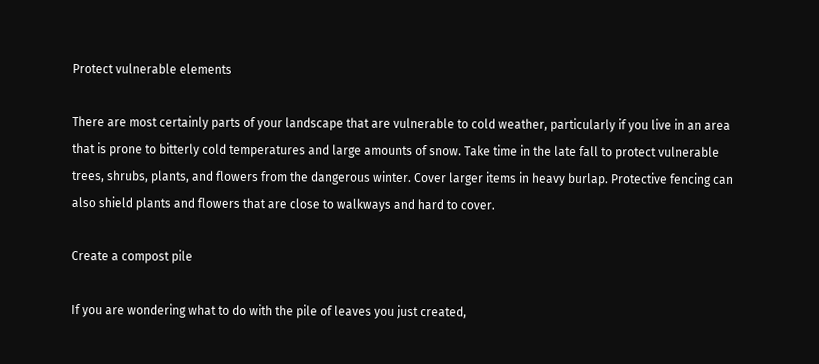Protect vulnerable elements

There are most certainly parts of your landscape that are vulnerable to cold weather, particularly if you live in an area that is prone to bitterly cold temperatures and large amounts of snow. Take time in the late fall to protect vulnerable trees, shrubs, plants, and flowers from the dangerous winter. Cover larger items in heavy burlap. Protective fencing can also shield plants and flowers that are close to walkways and hard to cover.

Create a compost pile

If you are wondering what to do with the pile of leaves you just created,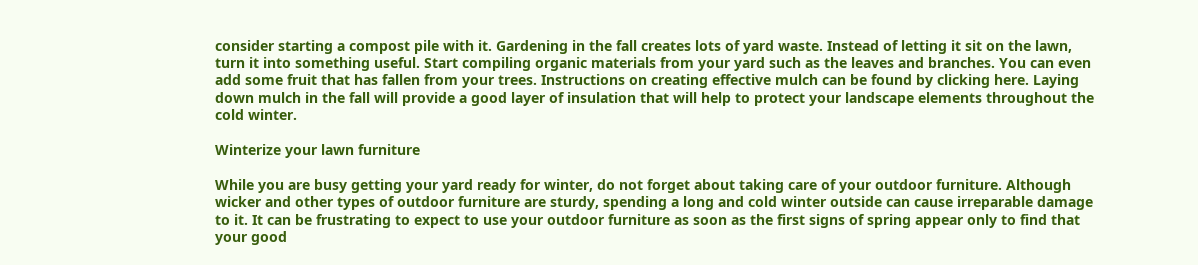consider starting a compost pile with it. Gardening in the fall creates lots of yard waste. Instead of letting it sit on the lawn, turn it into something useful. Start compiling organic materials from your yard such as the leaves and branches. You can even add some fruit that has fallen from your trees. Instructions on creating effective mulch can be found by clicking here. Laying down mulch in the fall will provide a good layer of insulation that will help to protect your landscape elements throughout the cold winter.

Winterize your lawn furniture

While you are busy getting your yard ready for winter, do not forget about taking care of your outdoor furniture. Although wicker and other types of outdoor furniture are sturdy, spending a long and cold winter outside can cause irreparable damage to it. It can be frustrating to expect to use your outdoor furniture as soon as the first signs of spring appear only to find that your good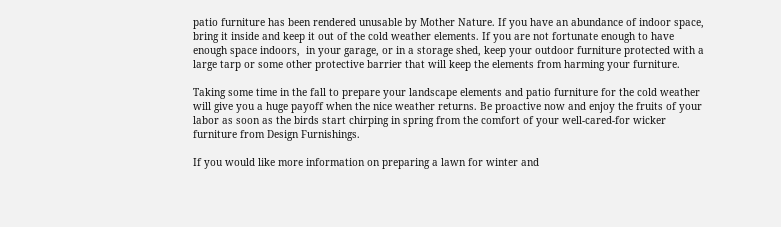patio furniture has been rendered unusable by Mother Nature. If you have an abundance of indoor space, bring it inside and keep it out of the cold weather elements. If you are not fortunate enough to have enough space indoors,  in your garage, or in a storage shed, keep your outdoor furniture protected with a large tarp or some other protective barrier that will keep the elements from harming your furniture.

Taking some time in the fall to prepare your landscape elements and patio furniture for the cold weather will give you a huge payoff when the nice weather returns. Be proactive now and enjoy the fruits of your labor as soon as the birds start chirping in spring from the comfort of your well-cared-for wicker furniture from Design Furnishings.

If you would like more information on preparing a lawn for winter and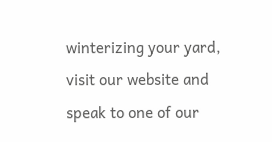winterizing your yard, visit our website and speak to one of our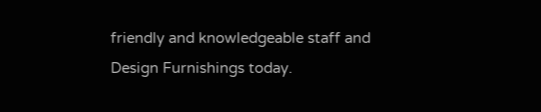friendly and knowledgeable staff and Design Furnishings today.